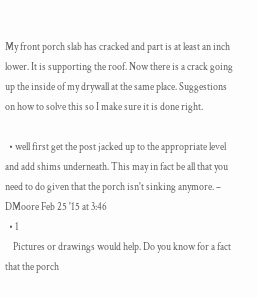My front porch slab has cracked and part is at least an inch lower. It is supporting the roof. Now there is a crack going up the inside of my drywall at the same place. Suggestions on how to solve this so I make sure it is done right.

  • well first get the post jacked up to the appropriate level and add shims underneath. This may in fact be all that you need to do given that the porch isn't sinking anymore. – DMoore Feb 25 '15 at 3:46
  • 1
    Pictures or drawings would help. Do you know for a fact that the porch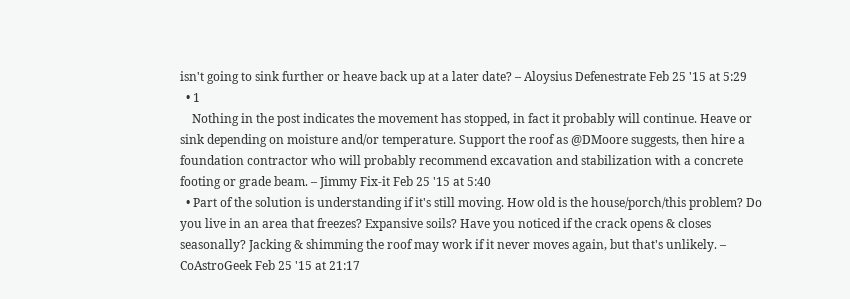isn't going to sink further or heave back up at a later date? – Aloysius Defenestrate Feb 25 '15 at 5:29
  • 1
    Nothing in the post indicates the movement has stopped, in fact it probably will continue. Heave or sink depending on moisture and/or temperature. Support the roof as @DMoore suggests, then hire a foundation contractor who will probably recommend excavation and stabilization with a concrete footing or grade beam. – Jimmy Fix-it Feb 25 '15 at 5:40
  • Part of the solution is understanding if it's still moving. How old is the house/porch/this problem? Do you live in an area that freezes? Expansive soils? Have you noticed if the crack opens & closes seasonally? Jacking & shimming the roof may work if it never moves again, but that's unlikely. – CoAstroGeek Feb 25 '15 at 21:17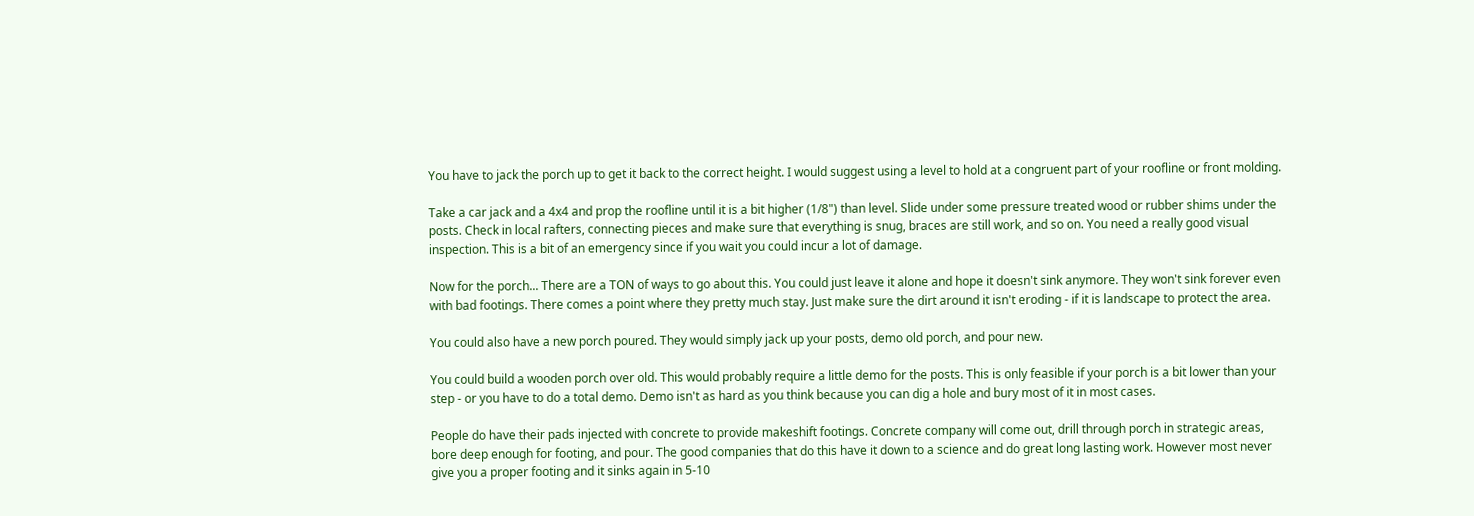You have to jack the porch up to get it back to the correct height. I would suggest using a level to hold at a congruent part of your roofline or front molding.

Take a car jack and a 4x4 and prop the roofline until it is a bit higher (1/8") than level. Slide under some pressure treated wood or rubber shims under the posts. Check in local rafters, connecting pieces and make sure that everything is snug, braces are still work, and so on. You need a really good visual inspection. This is a bit of an emergency since if you wait you could incur a lot of damage.

Now for the porch... There are a TON of ways to go about this. You could just leave it alone and hope it doesn't sink anymore. They won't sink forever even with bad footings. There comes a point where they pretty much stay. Just make sure the dirt around it isn't eroding - if it is landscape to protect the area.

You could also have a new porch poured. They would simply jack up your posts, demo old porch, and pour new.

You could build a wooden porch over old. This would probably require a little demo for the posts. This is only feasible if your porch is a bit lower than your step - or you have to do a total demo. Demo isn't as hard as you think because you can dig a hole and bury most of it in most cases.

People do have their pads injected with concrete to provide makeshift footings. Concrete company will come out, drill through porch in strategic areas, bore deep enough for footing, and pour. The good companies that do this have it down to a science and do great long lasting work. However most never give you a proper footing and it sinks again in 5-10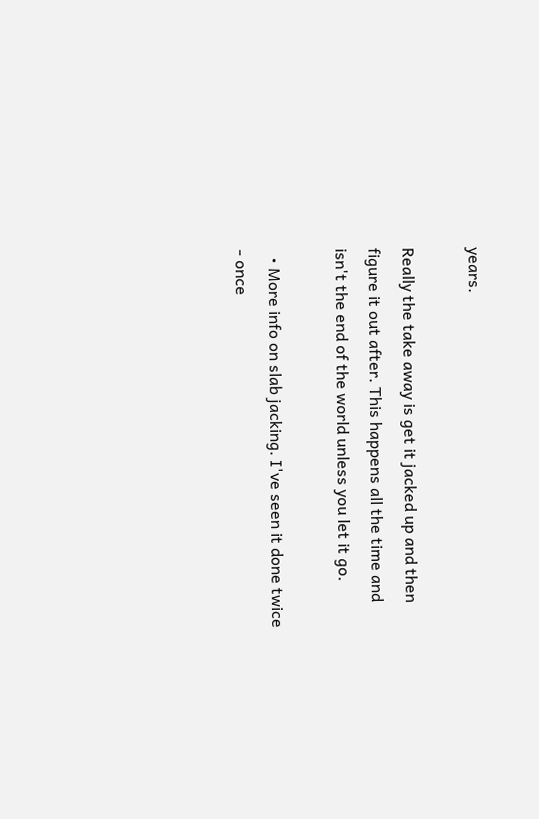years.

Really the take away is get it jacked up and then figure it out after. This happens all the time and isn't the end of the world unless you let it go.

  • More info on slab jacking. I've seen it done twice - once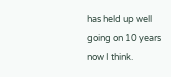has held up well going on 10 years now I think.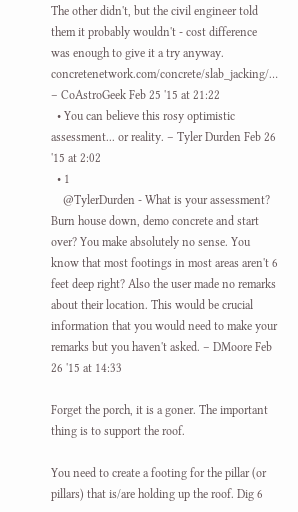The other didn't, but the civil engineer told them it probably wouldn't - cost difference was enough to give it a try anyway. concretenetwork.com/concrete/slab_jacking/… – CoAstroGeek Feb 25 '15 at 21:22
  • You can believe this rosy optimistic assessment... or reality. – Tyler Durden Feb 26 '15 at 2:02
  • 1
    @TylerDurden - What is your assessment? Burn house down, demo concrete and start over? You make absolutely no sense. You know that most footings in most areas aren't 6 feet deep right? Also the user made no remarks about their location. This would be crucial information that you would need to make your remarks but you haven't asked. – DMoore Feb 26 '15 at 14:33

Forget the porch, it is a goner. The important thing is to support the roof.

You need to create a footing for the pillar (or pillars) that is/are holding up the roof. Dig 6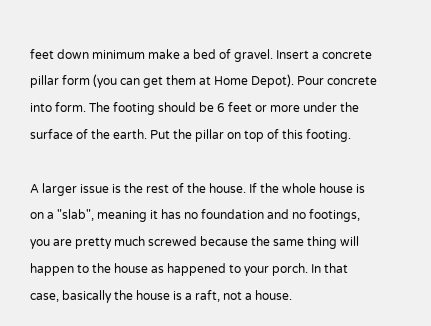feet down minimum make a bed of gravel. Insert a concrete pillar form (you can get them at Home Depot). Pour concrete into form. The footing should be 6 feet or more under the surface of the earth. Put the pillar on top of this footing.

A larger issue is the rest of the house. If the whole house is on a "slab", meaning it has no foundation and no footings, you are pretty much screwed because the same thing will happen to the house as happened to your porch. In that case, basically the house is a raft, not a house.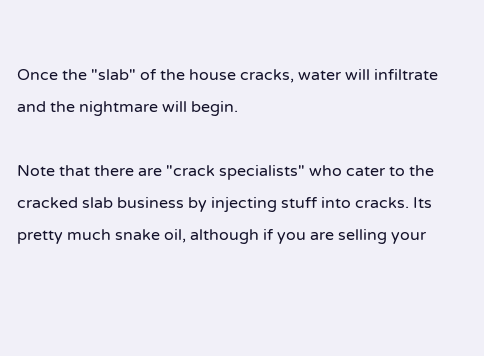Once the "slab" of the house cracks, water will infiltrate and the nightmare will begin.

Note that there are "crack specialists" who cater to the cracked slab business by injecting stuff into cracks. Its pretty much snake oil, although if you are selling your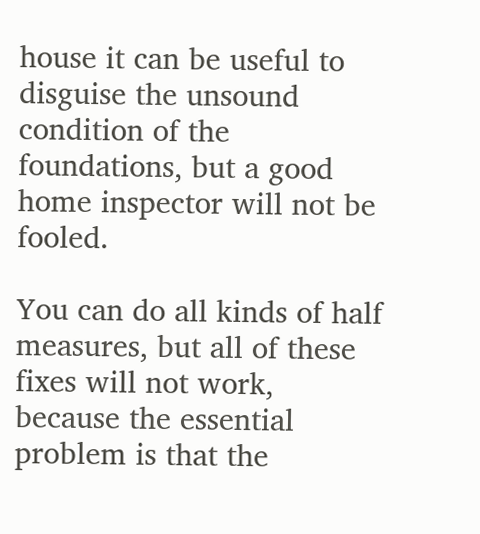house it can be useful to disguise the unsound condition of the foundations, but a good home inspector will not be fooled.

You can do all kinds of half measures, but all of these fixes will not work, because the essential problem is that the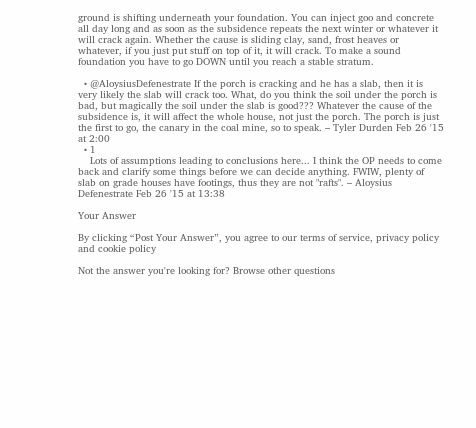ground is shifting underneath your foundation. You can inject goo and concrete all day long and as soon as the subsidence repeats the next winter or whatever it will crack again. Whether the cause is sliding clay, sand, frost heaves or whatever, if you just put stuff on top of it, it will crack. To make a sound foundation you have to go DOWN until you reach a stable stratum.

  • @AloysiusDefenestrate If the porch is cracking and he has a slab, then it is very likely the slab will crack too. What, do you think the soil under the porch is bad, but magically the soil under the slab is good??? Whatever the cause of the subsidence is, it will affect the whole house, not just the porch. The porch is just the first to go, the canary in the coal mine, so to speak. – Tyler Durden Feb 26 '15 at 2:00
  • 1
    Lots of assumptions leading to conclusions here... I think the OP needs to come back and clarify some things before we can decide anything. FWIW, plenty of slab on grade houses have footings, thus they are not "rafts". – Aloysius Defenestrate Feb 26 '15 at 13:38

Your Answer

By clicking “Post Your Answer”, you agree to our terms of service, privacy policy and cookie policy

Not the answer you're looking for? Browse other questions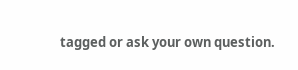tagged or ask your own question.